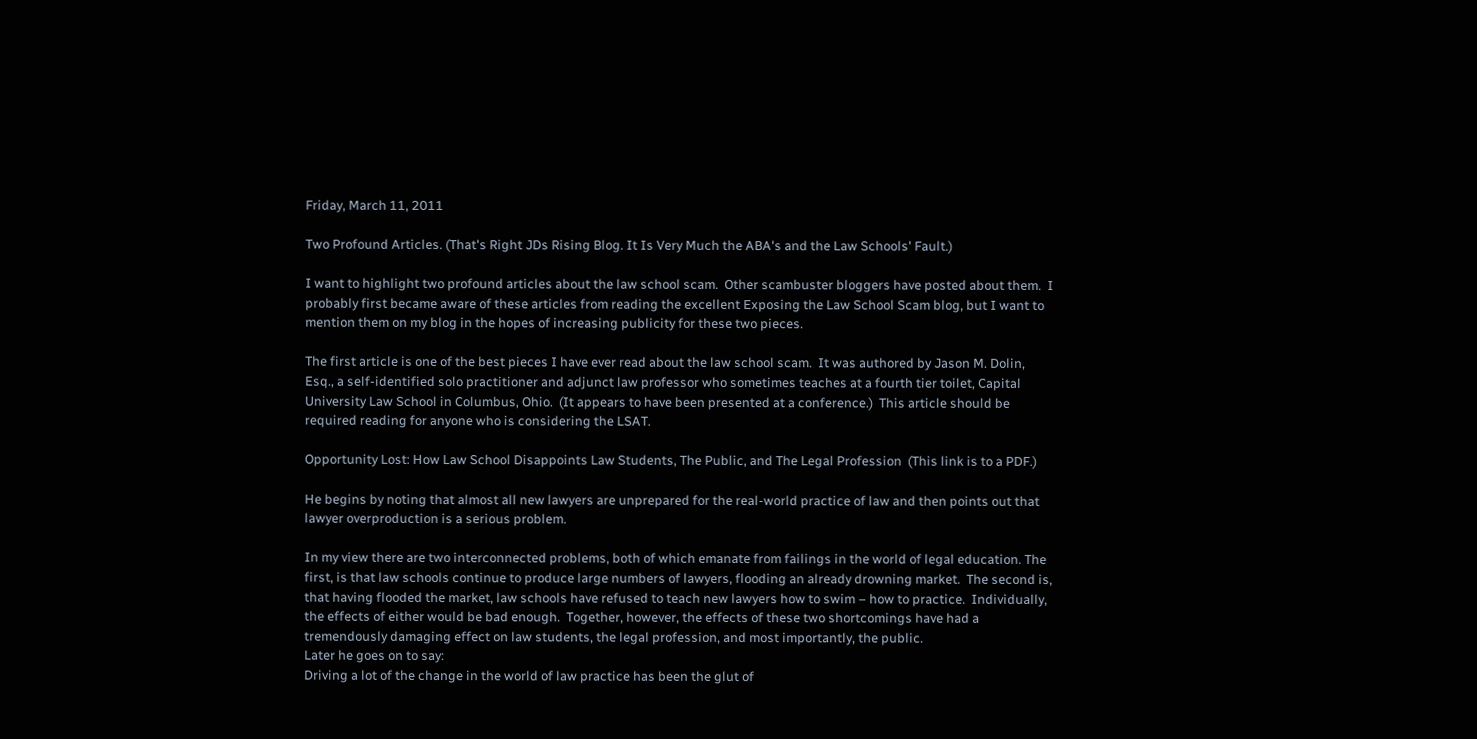Friday, March 11, 2011

Two Profound Articles. (That's Right JDs Rising Blog. It Is Very Much the ABA's and the Law Schools' Fault.)

I want to highlight two profound articles about the law school scam.  Other scambuster bloggers have posted about them.  I probably first became aware of these articles from reading the excellent Exposing the Law School Scam blog, but I want to mention them on my blog in the hopes of increasing publicity for these two pieces.

The first article is one of the best pieces I have ever read about the law school scam.  It was authored by Jason M. Dolin, Esq., a self-identified solo practitioner and adjunct law professor who sometimes teaches at a fourth tier toilet, Capital University Law School in Columbus, Ohio.  (It appears to have been presented at a conference.)  This article should be required reading for anyone who is considering the LSAT.

Opportunity Lost: How Law School Disappoints Law Students, The Public, and The Legal Profession  (This link is to a PDF.)

He begins by noting that almost all new lawyers are unprepared for the real-world practice of law and then points out that lawyer overproduction is a serious problem.

In my view there are two interconnected problems, both of which emanate from failings in the world of legal education. The first, is that law schools continue to produce large numbers of lawyers, flooding an already drowning market.  The second is, that having flooded the market, law schools have refused to teach new lawyers how to swim – how to practice.  Individually, the effects of either would be bad enough.  Together, however, the effects of these two shortcomings have had a tremendously damaging effect on law students, the legal profession, and most importantly, the public.
Later he goes on to say:
Driving a lot of the change in the world of law practice has been the glut of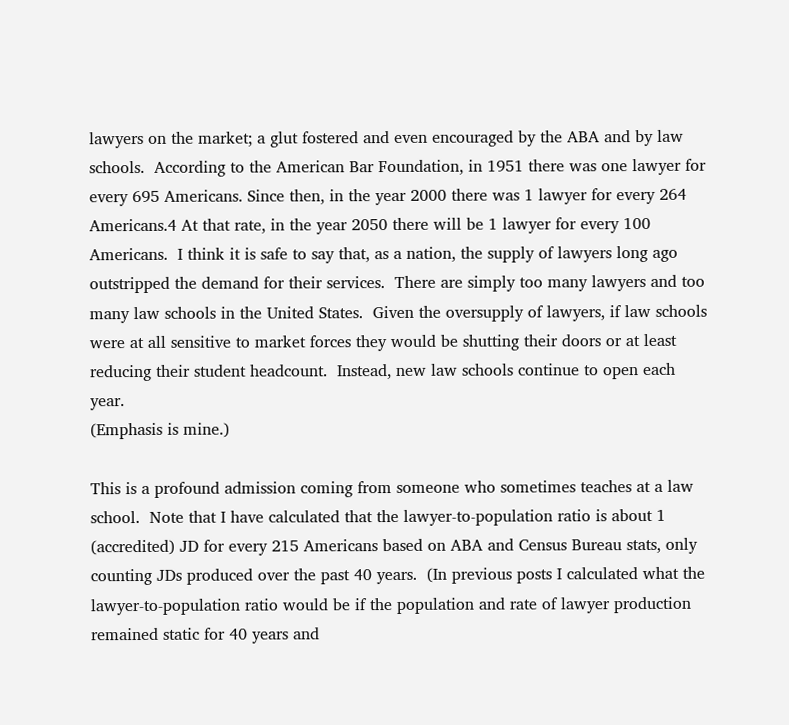lawyers on the market; a glut fostered and even encouraged by the ABA and by law schools.  According to the American Bar Foundation, in 1951 there was one lawyer for every 695 Americans. Since then, in the year 2000 there was 1 lawyer for every 264 Americans.4 At that rate, in the year 2050 there will be 1 lawyer for every 100 Americans.  I think it is safe to say that, as a nation, the supply of lawyers long ago outstripped the demand for their services.  There are simply too many lawyers and too many law schools in the United States.  Given the oversupply of lawyers, if law schools were at all sensitive to market forces they would be shutting their doors or at least reducing their student headcount.  Instead, new law schools continue to open each year.
(Emphasis is mine.)

This is a profound admission coming from someone who sometimes teaches at a law school.  Note that I have calculated that the lawyer-to-population ratio is about 1 (accredited) JD for every 215 Americans based on ABA and Census Bureau stats, only counting JDs produced over the past 40 years.  (In previous posts I calculated what the lawyer-to-population ratio would be if the population and rate of lawyer production remained static for 40 years and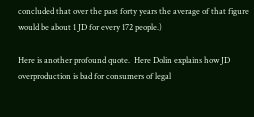concluded that over the past forty years the average of that figure would be about 1 JD for every 172 people.)

Here is another profound quote.  Here Dolin explains how JD overproduction is bad for consumers of legal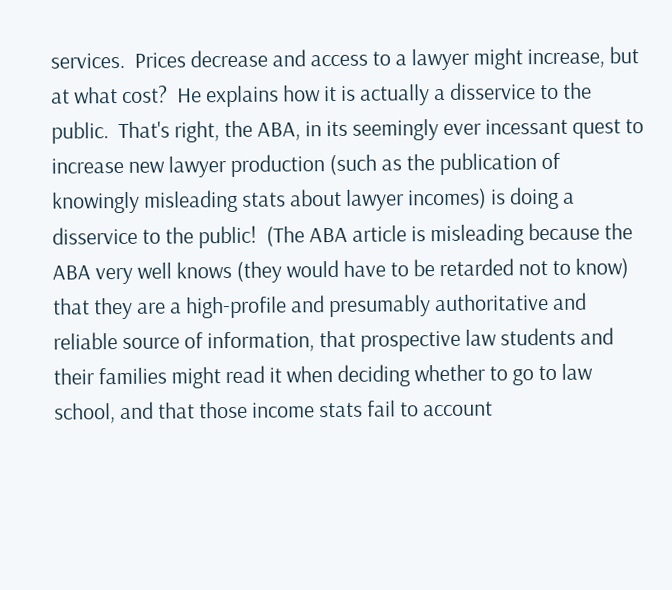services.  Prices decrease and access to a lawyer might increase, but at what cost?  He explains how it is actually a disservice to the public.  That's right, the ABA, in its seemingly ever incessant quest to increase new lawyer production (such as the publication of knowingly misleading stats about lawyer incomes) is doing a disservice to the public!  (The ABA article is misleading because the ABA very well knows (they would have to be retarded not to know) that they are a high-profile and presumably authoritative and reliable source of information, that prospective law students and their families might read it when deciding whether to go to law school, and that those income stats fail to account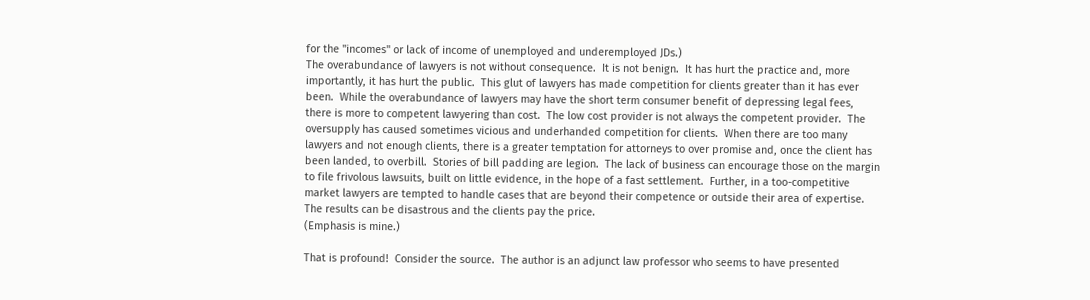for the "incomes" or lack of income of unemployed and underemployed JDs.)
The overabundance of lawyers is not without consequence.  It is not benign.  It has hurt the practice and, more importantly, it has hurt the public.  This glut of lawyers has made competition for clients greater than it has ever been.  While the overabundance of lawyers may have the short term consumer benefit of depressing legal fees, there is more to competent lawyering than cost.  The low cost provider is not always the competent provider.  The oversupply has caused sometimes vicious and underhanded competition for clients.  When there are too many lawyers and not enough clients, there is a greater temptation for attorneys to over promise and, once the client has been landed, to overbill.  Stories of bill padding are legion.  The lack of business can encourage those on the margin to file frivolous lawsuits, built on little evidence, in the hope of a fast settlement.  Further, in a too-competitive market lawyers are tempted to handle cases that are beyond their competence or outside their area of expertise.  The results can be disastrous and the clients pay the price.
(Emphasis is mine.)

That is profound!  Consider the source.  The author is an adjunct law professor who seems to have presented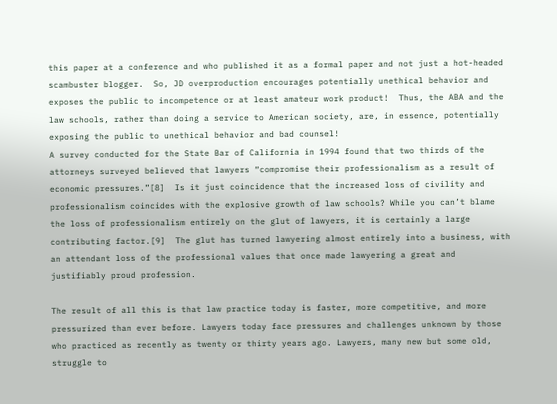this paper at a conference and who published it as a formal paper and not just a hot-headed scambuster blogger.  So, JD overproduction encourages potentially unethical behavior and exposes the public to incompetence or at least amateur work product!  Thus, the ABA and the law schools, rather than doing a service to American society, are, in essence, potentially exposing the public to unethical behavior and bad counsel!
A survey conducted for the State Bar of California in 1994 found that two thirds of the attorneys surveyed believed that lawyers “compromise their professionalism as a result of economic pressures.”[8]  Is it just coincidence that the increased loss of civility and professionalism coincides with the explosive growth of law schools? While you can’t blame the loss of professionalism entirely on the glut of lawyers, it is certainly a large contributing factor.[9]  The glut has turned lawyering almost entirely into a business, with an attendant loss of the professional values that once made lawyering a great and justifiably proud profession.

The result of all this is that law practice today is faster, more competitive, and more pressurized than ever before. Lawyers today face pressures and challenges unknown by those who practiced as recently as twenty or thirty years ago. Lawyers, many new but some old, struggle to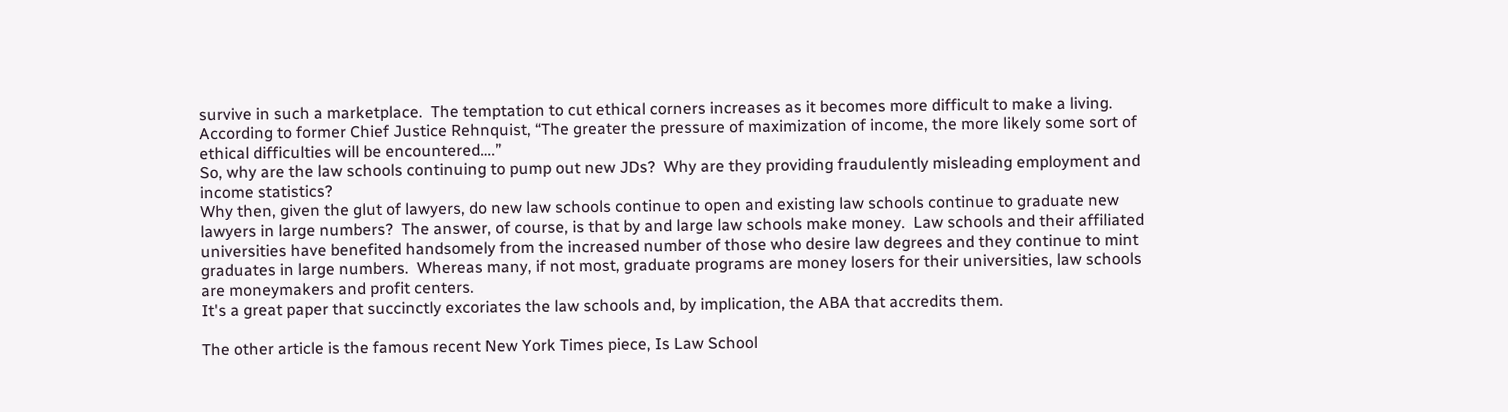survive in such a marketplace.  The temptation to cut ethical corners increases as it becomes more difficult to make a living.  According to former Chief Justice Rehnquist, “The greater the pressure of maximization of income, the more likely some sort of ethical difficulties will be encountered….”
So, why are the law schools continuing to pump out new JDs?  Why are they providing fraudulently misleading employment and income statistics?
Why then, given the glut of lawyers, do new law schools continue to open and existing law schools continue to graduate new lawyers in large numbers?  The answer, of course, is that by and large law schools make money.  Law schools and their affiliated universities have benefited handsomely from the increased number of those who desire law degrees and they continue to mint graduates in large numbers.  Whereas many, if not most, graduate programs are money losers for their universities, law schools are moneymakers and profit centers.
It's a great paper that succinctly excoriates the law schools and, by implication, the ABA that accredits them.

The other article is the famous recent New York Times piece, Is Law School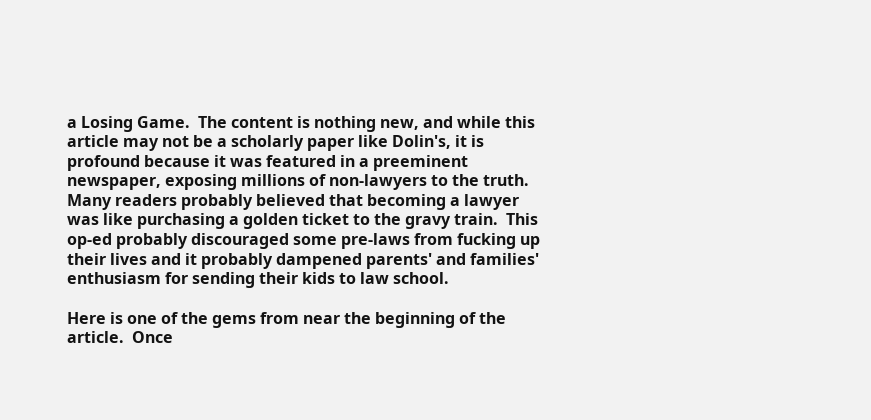a Losing Game.  The content is nothing new, and while this article may not be a scholarly paper like Dolin's, it is profound because it was featured in a preeminent newspaper, exposing millions of non-lawyers to the truth.  Many readers probably believed that becoming a lawyer was like purchasing a golden ticket to the gravy train.  This op-ed probably discouraged some pre-laws from fucking up their lives and it probably dampened parents' and families' enthusiasm for sending their kids to law school.

Here is one of the gems from near the beginning of the article.  Once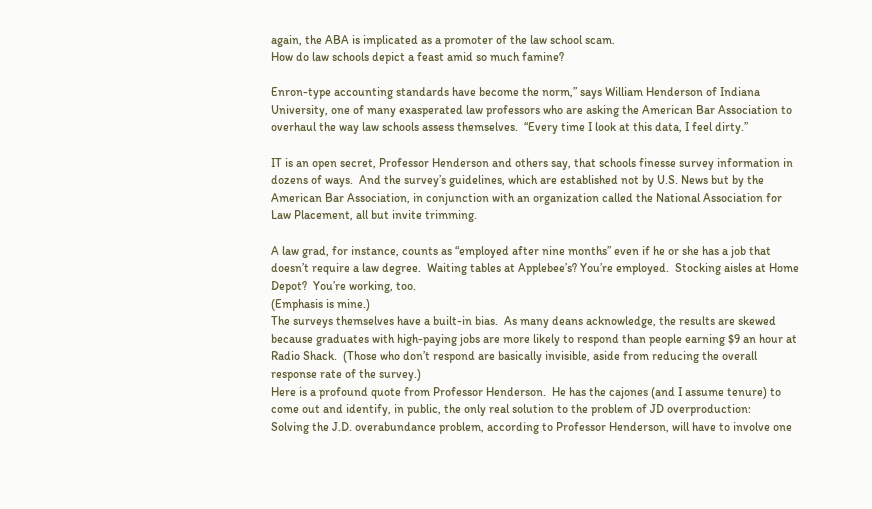again, the ABA is implicated as a promoter of the law school scam.
How do law schools depict a feast amid so much famine?

Enron-type accounting standards have become the norm,” says William Henderson of Indiana University, one of many exasperated law professors who are asking the American Bar Association to overhaul the way law schools assess themselves.  “Every time I look at this data, I feel dirty.”

IT is an open secret, Professor Henderson and others say, that schools finesse survey information in dozens of ways.  And the survey’s guidelines, which are established not by U.S. News but by the American Bar Association, in conjunction with an organization called the National Association for Law Placement, all but invite trimming.

A law grad, for instance, counts as “employed after nine months” even if he or she has a job that doesn’t require a law degree.  Waiting tables at Applebee’s? You’re employed.  Stocking aisles at Home Depot?  You’re working, too.
(Emphasis is mine.)
The surveys themselves have a built-in bias.  As many deans acknowledge, the results are skewed because graduates with high-paying jobs are more likely to respond than people earning $9 an hour at Radio Shack.  (Those who don’t respond are basically invisible, aside from reducing the overall response rate of the survey.)
Here is a profound quote from Professor Henderson.  He has the cajones (and I assume tenure) to come out and identify, in public, the only real solution to the problem of JD overproduction:
Solving the J.D. overabundance problem, according to Professor Henderson, will have to involve one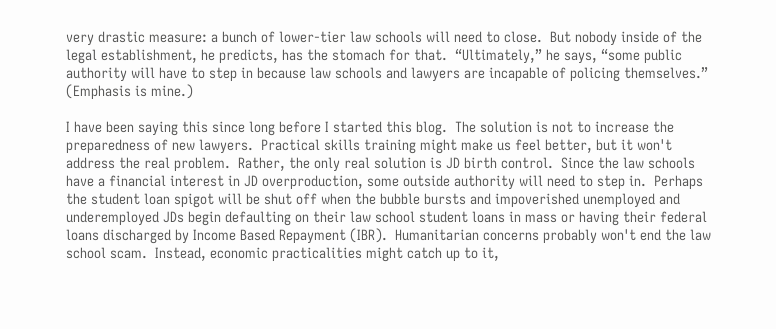very drastic measure: a bunch of lower-tier law schools will need to close.  But nobody inside of the legal establishment, he predicts, has the stomach for that.  “Ultimately,” he says, “some public authority will have to step in because law schools and lawyers are incapable of policing themselves.”
(Emphasis is mine.)

I have been saying this since long before I started this blog.  The solution is not to increase the preparedness of new lawyers.  Practical skills training might make us feel better, but it won't address the real problem.  Rather, the only real solution is JD birth control.  Since the law schools have a financial interest in JD overproduction, some outside authority will need to step in.  Perhaps the student loan spigot will be shut off when the bubble bursts and impoverished unemployed and underemployed JDs begin defaulting on their law school student loans in mass or having their federal loans discharged by Income Based Repayment (IBR).  Humanitarian concerns probably won't end the law school scam.  Instead, economic practicalities might catch up to it,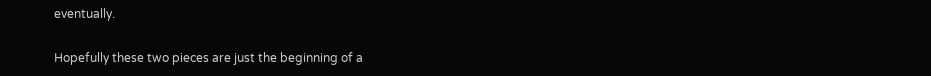eventually.

Hopefully these two pieces are just the beginning of a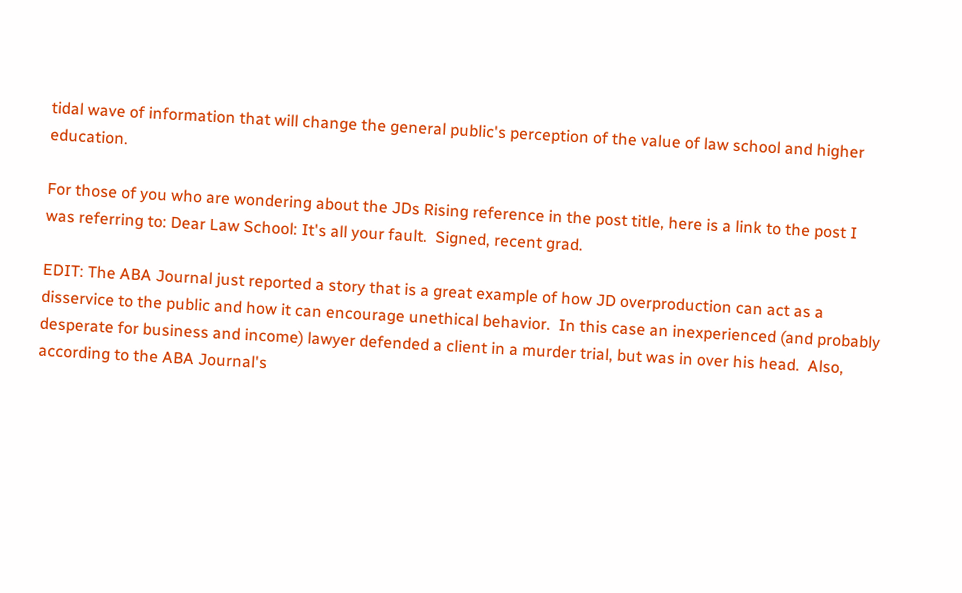tidal wave of information that will change the general public's perception of the value of law school and higher education.

For those of you who are wondering about the JDs Rising reference in the post title, here is a link to the post I was referring to: Dear Law School: It's all your fault.  Signed, recent grad.

EDIT: The ABA Journal just reported a story that is a great example of how JD overproduction can act as a disservice to the public and how it can encourage unethical behavior.  In this case an inexperienced (and probably desperate for business and income) lawyer defended a client in a murder trial, but was in over his head.  Also, according to the ABA Journal's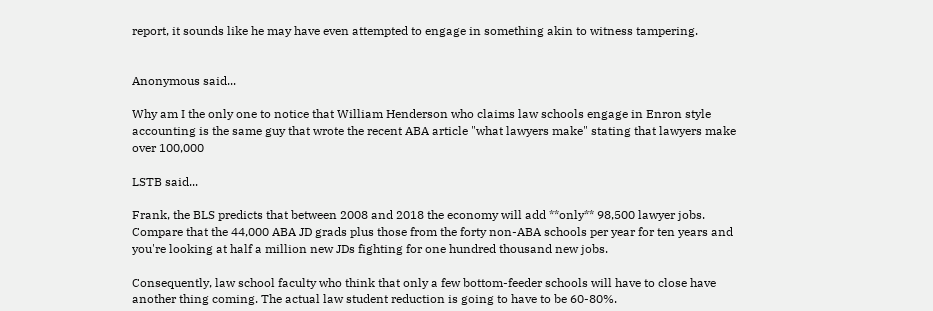report, it sounds like he may have even attempted to engage in something akin to witness tampering.


Anonymous said...

Why am I the only one to notice that William Henderson who claims law schools engage in Enron style accounting is the same guy that wrote the recent ABA article "what lawyers make" stating that lawyers make over 100,000

LSTB said...

Frank, the BLS predicts that between 2008 and 2018 the economy will add **only** 98,500 lawyer jobs. Compare that the 44,000 ABA JD grads plus those from the forty non-ABA schools per year for ten years and you're looking at half a million new JDs fighting for one hundred thousand new jobs.

Consequently, law school faculty who think that only a few bottom-feeder schools will have to close have another thing coming. The actual law student reduction is going to have to be 60-80%.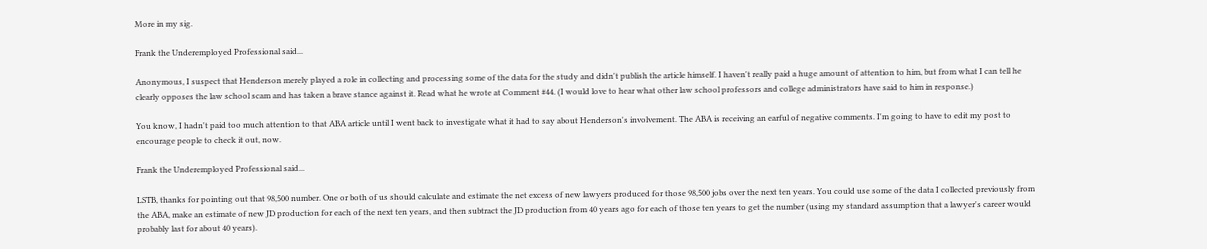More in my sig.

Frank the Underemployed Professional said...

Anonymous, I suspect that Henderson merely played a role in collecting and processing some of the data for the study and didn't publish the article himself. I haven't really paid a huge amount of attention to him, but from what I can tell he clearly opposes the law school scam and has taken a brave stance against it. Read what he wrote at Comment #44. (I would love to hear what other law school professors and college administrators have said to him in response.)

You know, I hadn't paid too much attention to that ABA article until I went back to investigate what it had to say about Henderson's involvement. The ABA is receiving an earful of negative comments. I'm going to have to edit my post to encourage people to check it out, now.

Frank the Underemployed Professional said...

LSTB, thanks for pointing out that 98,500 number. One or both of us should calculate and estimate the net excess of new lawyers produced for those 98,500 jobs over the next ten years. You could use some of the data I collected previously from the ABA, make an estimate of new JD production for each of the next ten years, and then subtract the JD production from 40 years ago for each of those ten years to get the number (using my standard assumption that a lawyer's career would probably last for about 40 years).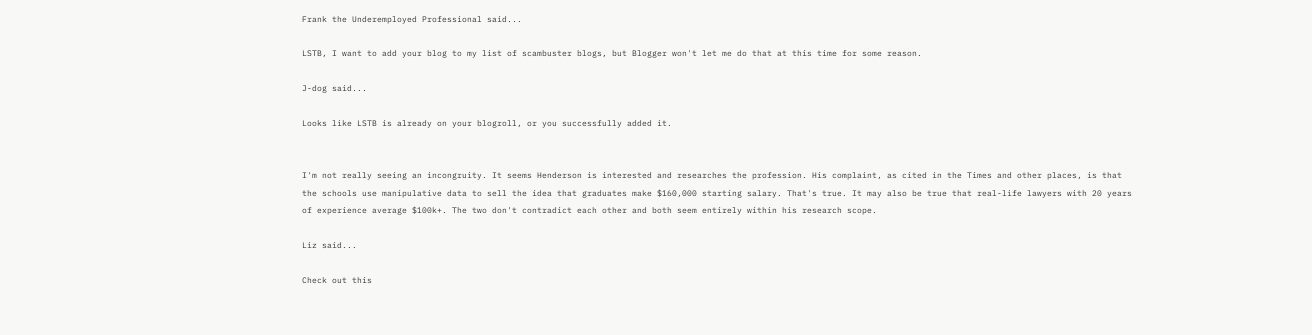Frank the Underemployed Professional said...

LSTB, I want to add your blog to my list of scambuster blogs, but Blogger won't let me do that at this time for some reason.

J-dog said...

Looks like LSTB is already on your blogroll, or you successfully added it.


I'm not really seeing an incongruity. It seems Henderson is interested and researches the profession. His complaint, as cited in the Times and other places, is that the schools use manipulative data to sell the idea that graduates make $160,000 starting salary. That's true. It may also be true that real-life lawyers with 20 years of experience average $100k+. The two don't contradict each other and both seem entirely within his research scope.

Liz said...

Check out this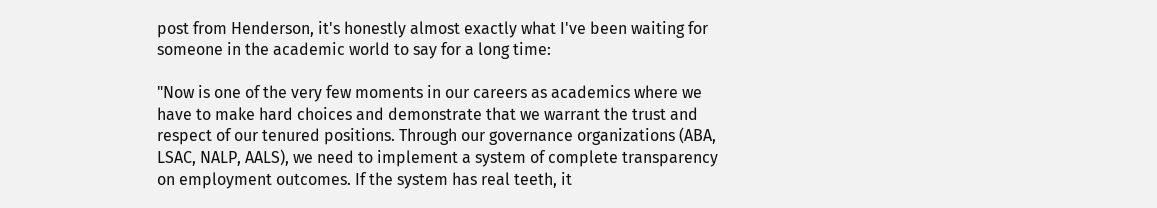post from Henderson, it's honestly almost exactly what I've been waiting for someone in the academic world to say for a long time:

"Now is one of the very few moments in our careers as academics where we have to make hard choices and demonstrate that we warrant the trust and respect of our tenured positions. Through our governance organizations (ABA, LSAC, NALP, AALS), we need to implement a system of complete transparency on employment outcomes. If the system has real teeth, it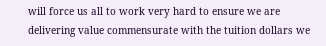will force us all to work very hard to ensure we are delivering value commensurate with the tuition dollars we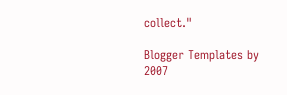collect."

Blogger Templates by 2007